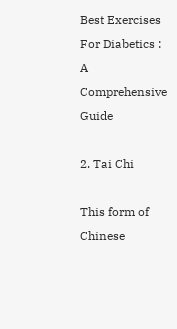Best Exercises For Diabetics : A Comprehensive Guide

2. Tai Chi

This form of Chinese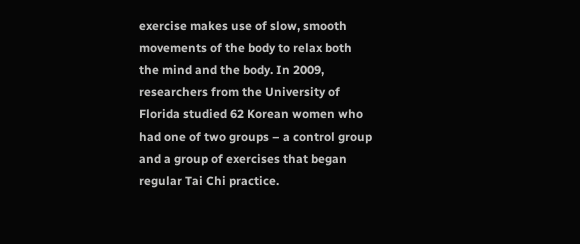exercise makes use of slow, smooth movements of the body to relax both the mind and the body. In 2009, researchers from the University of Florida studied 62 Korean women who had one of two groups – a control group and a group of exercises that began regular Tai Chi practice.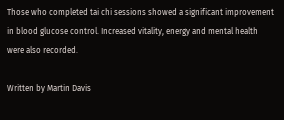Those who completed tai chi sessions showed a significant improvement in blood glucose control. Increased vitality, energy and mental health were also recorded.

Written by Martin Davis